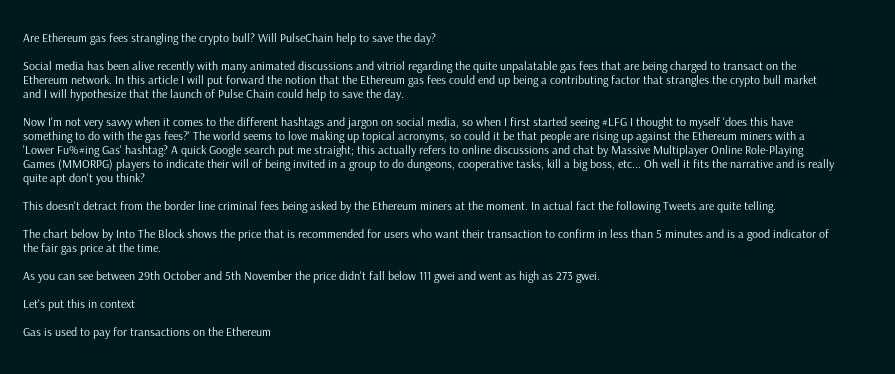Are Ethereum gas fees strangling the crypto bull? Will PulseChain help to save the day?

Social media has been alive recently with many animated discussions and vitriol regarding the quite unpalatable gas fees that are being charged to transact on the Ethereum network. In this article I will put forward the notion that the Ethereum gas fees could end up being a contributing factor that strangles the crypto bull market and I will hypothesize that the launch of Pulse Chain could help to save the day.

Now I'm not very savvy when it comes to the different hashtags and jargon on social media, so when I first started seeing #LFG I thought to myself 'does this have something to do with the gas fees?' The world seems to love making up topical acronyms, so could it be that people are rising up against the Ethereum miners with a 'Lower Fu%#ing Gas' hashtag? A quick Google search put me straight; this actually refers to online discussions and chat by Massive Multiplayer Online Role-Playing Games (MMORPG) players to indicate their will of being invited in a group to do dungeons, cooperative tasks, kill a big boss, etc... Oh well it fits the narrative and is really quite apt don't you think?

This doesn't detract from the border line criminal fees being asked by the Ethereum miners at the moment. In actual fact the following Tweets are quite telling.

The chart below by Into The Block shows the price that is recommended for users who want their transaction to confirm in less than 5 minutes and is a good indicator of the fair gas price at the time.

As you can see between 29th October and 5th November the price didn't fall below 111 gwei and went as high as 273 gwei.

Let's put this in context

Gas is used to pay for transactions on the Ethereum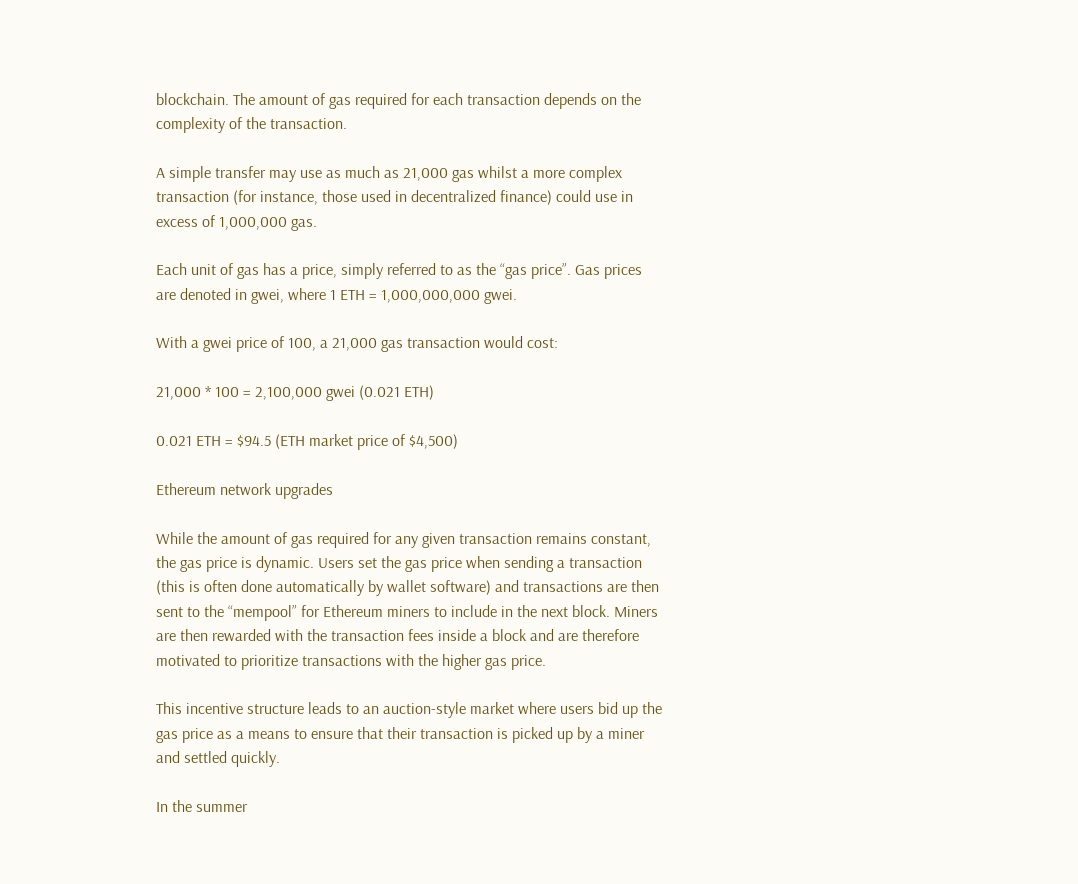blockchain. The amount of gas required for each transaction depends on the complexity of the transaction.

A simple transfer may use as much as 21,000 gas whilst a more complex transaction (for instance, those used in decentralized finance) could use in excess of 1,000,000 gas.

Each unit of gas has a price, simply referred to as the “gas price”. Gas prices are denoted in gwei, where 1 ETH = 1,000,000,000 gwei.

With a gwei price of 100, a 21,000 gas transaction would cost:

21,000 * 100 = 2,100,000 gwei (0.021 ETH)

0.021 ETH = $94.5 (ETH market price of $4,500)

Ethereum network upgrades

While the amount of gas required for any given transaction remains constant, the gas price is dynamic. Users set the gas price when sending a transaction (this is often done automatically by wallet software) and transactions are then sent to the “mempool” for Ethereum miners to include in the next block. Miners are then rewarded with the transaction fees inside a block and are therefore motivated to prioritize transactions with the higher gas price.

This incentive structure leads to an auction-style market where users bid up the gas price as a means to ensure that their transaction is picked up by a miner and settled quickly.

In the summer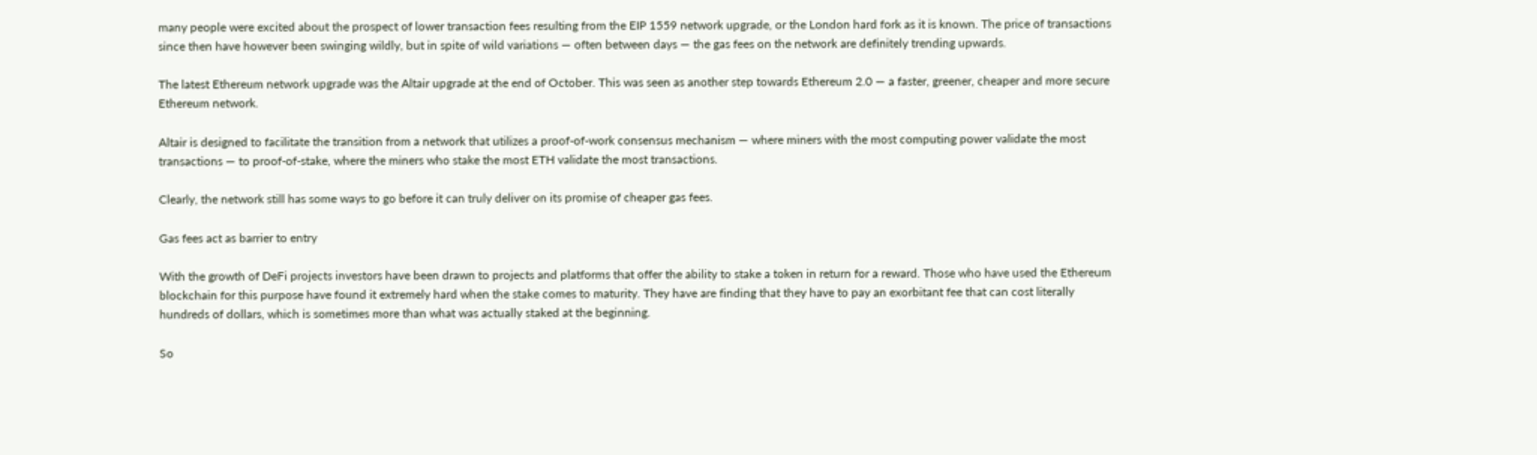many people were excited about the prospect of lower transaction fees resulting from the EIP 1559 network upgrade, or the London hard fork as it is known. The price of transactions since then have however been swinging wildly, but in spite of wild variations — often between days — the gas fees on the network are definitely trending upwards.

The latest Ethereum network upgrade was the Altair upgrade at the end of October. This was seen as another step towards Ethereum 2.0 — a faster, greener, cheaper and more secure Ethereum network.

Altair is designed to facilitate the transition from a network that utilizes a proof-of-work consensus mechanism — where miners with the most computing power validate the most transactions — to proof-of-stake, where the miners who stake the most ETH validate the most transactions.

Clearly, the network still has some ways to go before it can truly deliver on its promise of cheaper gas fees.

Gas fees act as barrier to entry

With the growth of DeFi projects investors have been drawn to projects and platforms that offer the ability to stake a token in return for a reward. Those who have used the Ethereum blockchain for this purpose have found it extremely hard when the stake comes to maturity. They have are finding that they have to pay an exorbitant fee that can cost literally hundreds of dollars, which is sometimes more than what was actually staked at the beginning.

So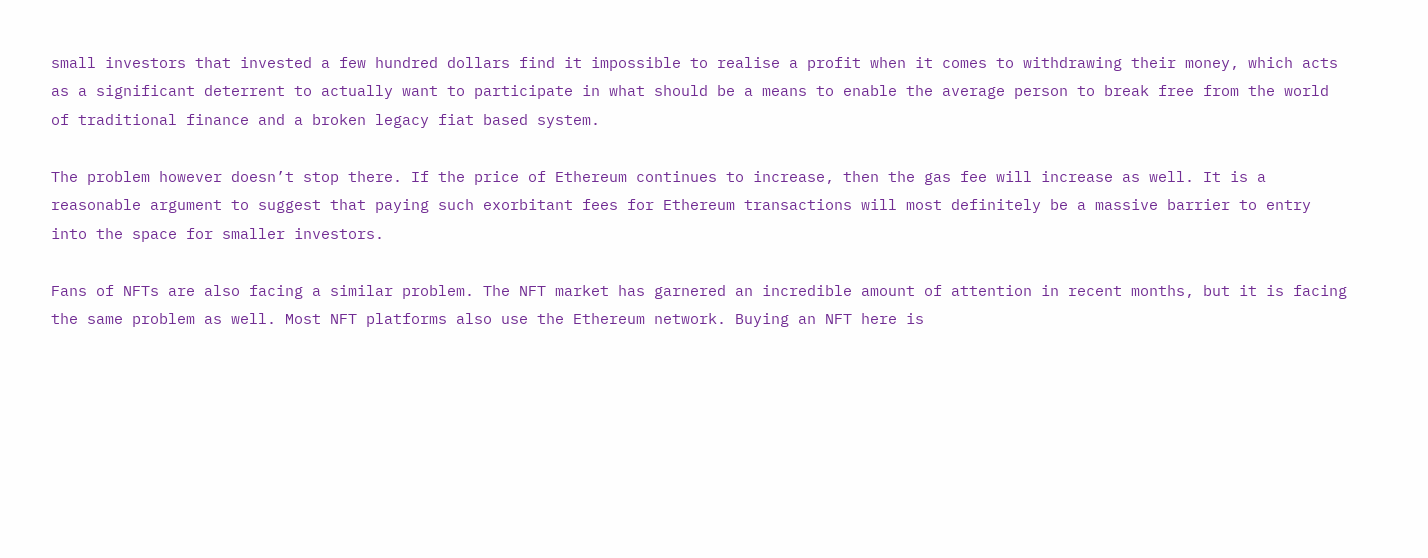small investors that invested a few hundred dollars find it impossible to realise a profit when it comes to withdrawing their money, which acts as a significant deterrent to actually want to participate in what should be a means to enable the average person to break free from the world of traditional finance and a broken legacy fiat based system.

The problem however doesn’t stop there. If the price of Ethereum continues to increase, then the gas fee will increase as well. It is a reasonable argument to suggest that paying such exorbitant fees for Ethereum transactions will most definitely be a massive barrier to entry into the space for smaller investors.

Fans of NFTs are also facing a similar problem. The NFT market has garnered an incredible amount of attention in recent months, but it is facing the same problem as well. Most NFT platforms also use the Ethereum network. Buying an NFT here is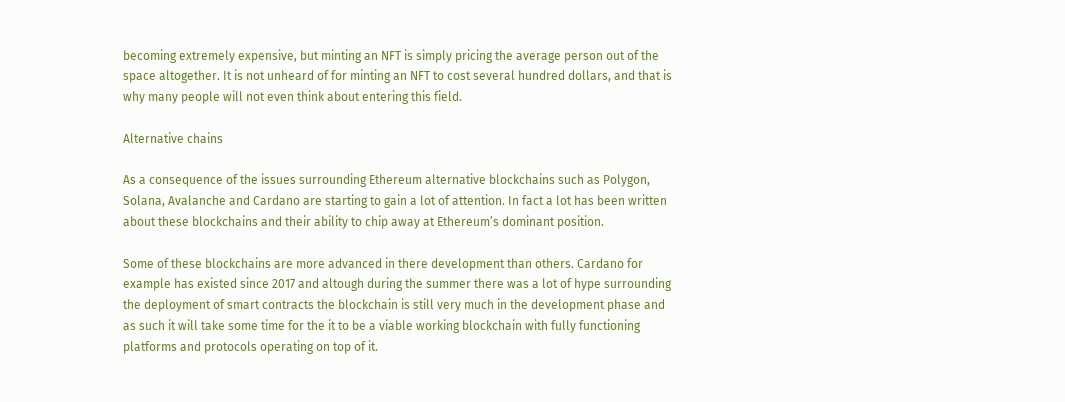becoming extremely expensive, but minting an NFT is simply pricing the average person out of the space altogether. It is not unheard of for minting an NFT to cost several hundred dollars, and that is why many people will not even think about entering this field.

Alternative chains

As a consequence of the issues surrounding Ethereum alternative blockchains such as Polygon, Solana, Avalanche and Cardano are starting to gain a lot of attention. In fact a lot has been written about these blockchains and their ability to chip away at Ethereum’s dominant position.

Some of these blockchains are more advanced in there development than others. Cardano for example has existed since 2017 and altough during the summer there was a lot of hype surrounding the deployment of smart contracts the blockchain is still very much in the development phase and as such it will take some time for the it to be a viable working blockchain with fully functioning platforms and protocols operating on top of it.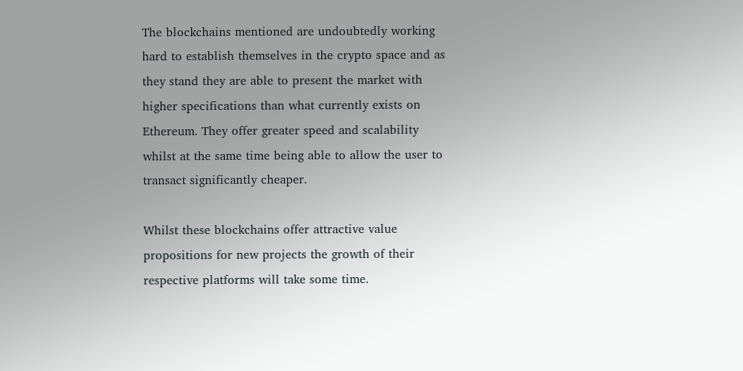The blockchains mentioned are undoubtedly working hard to establish themselves in the crypto space and as they stand they are able to present the market with higher specifications than what currently exists on Ethereum. They offer greater speed and scalability whilst at the same time being able to allow the user to transact significantly cheaper.

Whilst these blockchains offer attractive value propositions for new projects the growth of their respective platforms will take some time.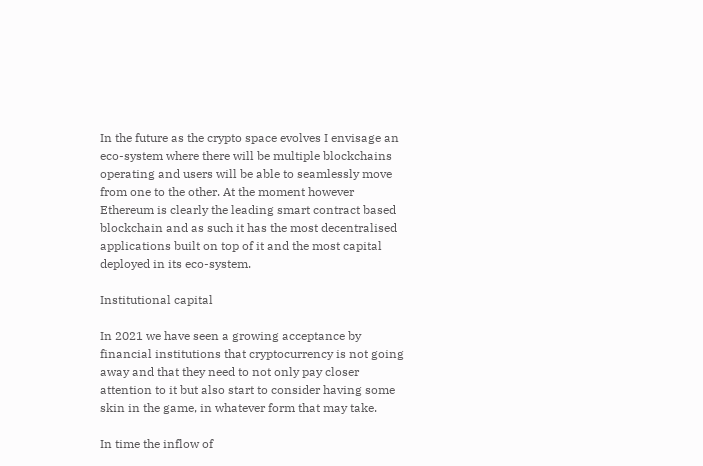In the future as the crypto space evolves I envisage an eco-system where there will be multiple blockchains operating and users will be able to seamlessly move from one to the other. At the moment however Ethereum is clearly the leading smart contract based blockchain and as such it has the most decentralised applications built on top of it and the most capital deployed in its eco-system.

Institutional capital

In 2021 we have seen a growing acceptance by financial institutions that cryptocurrency is not going away and that they need to not only pay closer attention to it but also start to consider having some skin in the game, in whatever form that may take.

In time the inflow of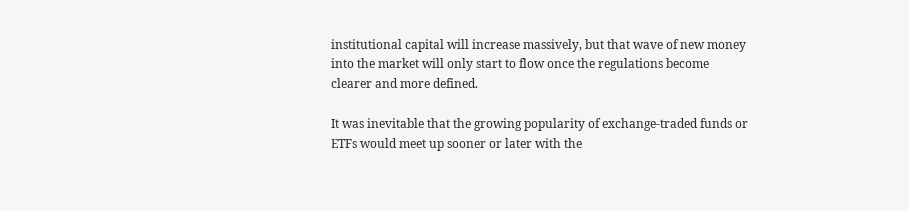institutional capital will increase massively, but that wave of new money into the market will only start to flow once the regulations become clearer and more defined.

It was inevitable that the growing popularity of exchange-traded funds or ETFs would meet up sooner or later with the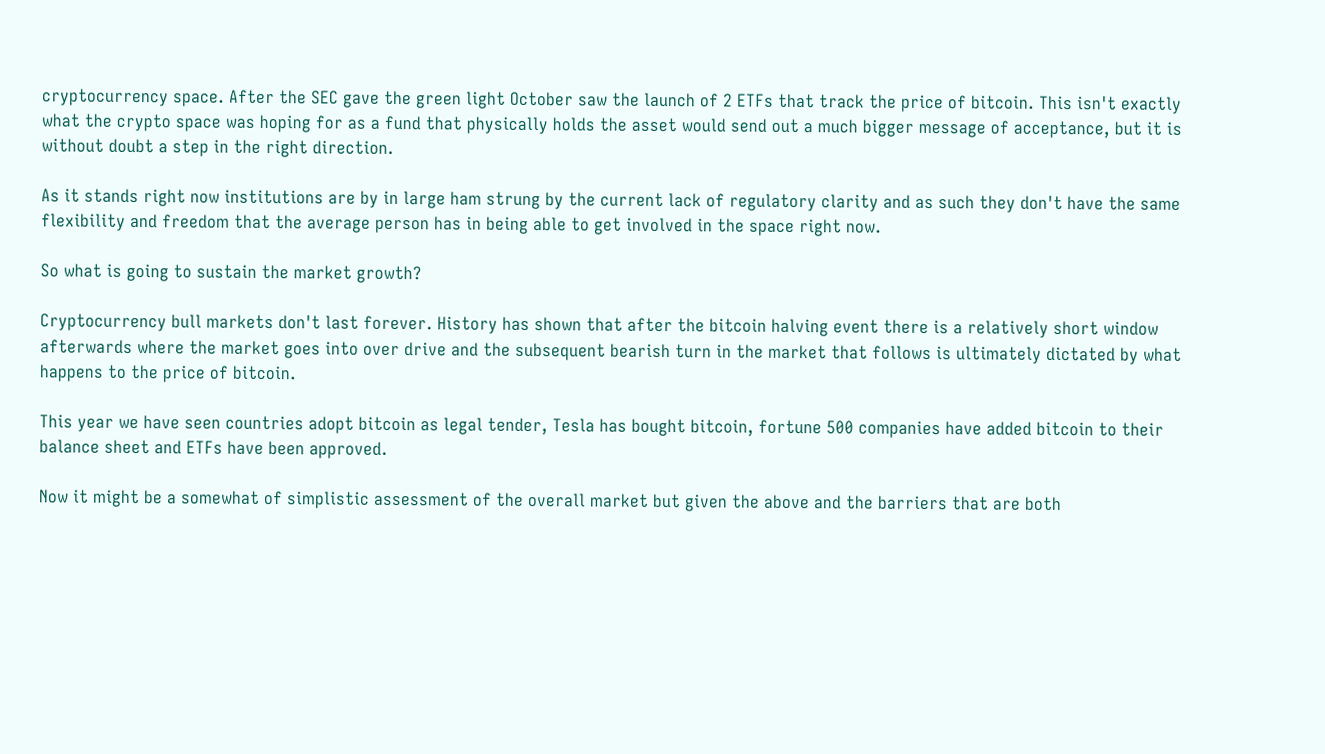cryptocurrency space. After the SEC gave the green light October saw the launch of 2 ETFs that track the price of bitcoin. This isn't exactly what the crypto space was hoping for as a fund that physically holds the asset would send out a much bigger message of acceptance, but it is without doubt a step in the right direction.

As it stands right now institutions are by in large ham strung by the current lack of regulatory clarity and as such they don't have the same flexibility and freedom that the average person has in being able to get involved in the space right now.

So what is going to sustain the market growth?

Cryptocurrency bull markets don't last forever. History has shown that after the bitcoin halving event there is a relatively short window afterwards where the market goes into over drive and the subsequent bearish turn in the market that follows is ultimately dictated by what happens to the price of bitcoin.

This year we have seen countries adopt bitcoin as legal tender, Tesla has bought bitcoin, fortune 500 companies have added bitcoin to their balance sheet and ETFs have been approved.

Now it might be a somewhat of simplistic assessment of the overall market but given the above and the barriers that are both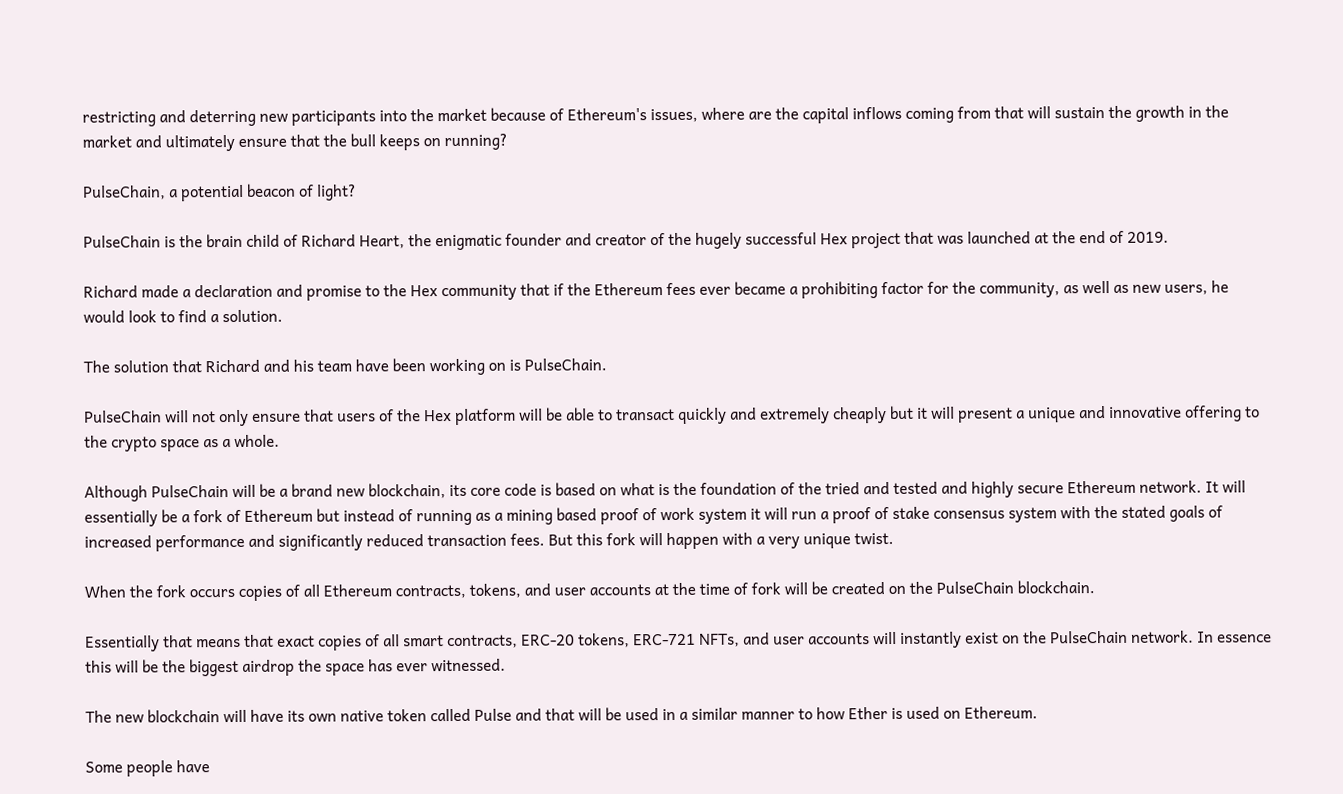restricting and deterring new participants into the market because of Ethereum's issues, where are the capital inflows coming from that will sustain the growth in the market and ultimately ensure that the bull keeps on running?

PulseChain, a potential beacon of light?

PulseChain is the brain child of Richard Heart, the enigmatic founder and creator of the hugely successful Hex project that was launched at the end of 2019.

Richard made a declaration and promise to the Hex community that if the Ethereum fees ever became a prohibiting factor for the community, as well as new users, he would look to find a solution.

The solution that Richard and his team have been working on is PulseChain.

PulseChain will not only ensure that users of the Hex platform will be able to transact quickly and extremely cheaply but it will present a unique and innovative offering to the crypto space as a whole.

Although PulseChain will be a brand new blockchain, its core code is based on what is the foundation of the tried and tested and highly secure Ethereum network. It will essentially be a fork of Ethereum but instead of running as a mining based proof of work system it will run a proof of stake consensus system with the stated goals of increased performance and significantly reduced transaction fees. But this fork will happen with a very unique twist.

When the fork occurs copies of all Ethereum contracts, tokens, and user accounts at the time of fork will be created on the PulseChain blockchain.

Essentially that means that exact copies of all smart contracts, ERC-20 tokens, ERC-721 NFTs, and user accounts will instantly exist on the PulseChain network. In essence this will be the biggest airdrop the space has ever witnessed.

The new blockchain will have its own native token called Pulse and that will be used in a similar manner to how Ether is used on Ethereum.

Some people have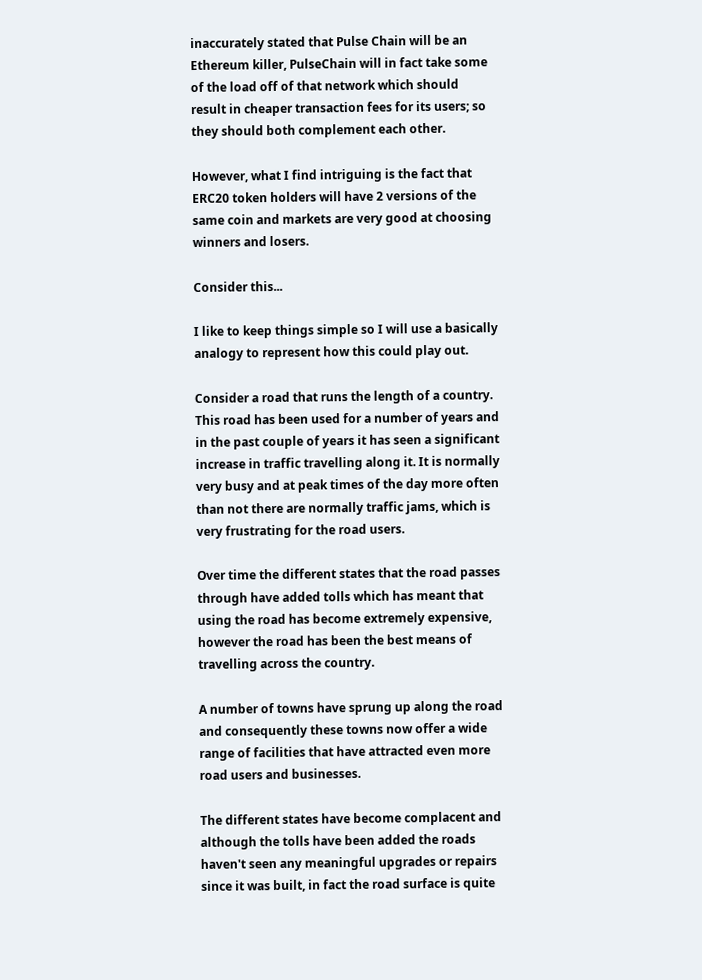inaccurately stated that Pulse Chain will be an Ethereum killer, PulseChain will in fact take some of the load off of that network which should result in cheaper transaction fees for its users; so they should both complement each other.

However, what I find intriguing is the fact that ERC20 token holders will have 2 versions of the same coin and markets are very good at choosing winners and losers.

Consider this...

I like to keep things simple so I will use a basically analogy to represent how this could play out.

Consider a road that runs the length of a country. This road has been used for a number of years and in the past couple of years it has seen a significant increase in traffic travelling along it. It is normally very busy and at peak times of the day more often than not there are normally traffic jams, which is very frustrating for the road users.

Over time the different states that the road passes through have added tolls which has meant that using the road has become extremely expensive, however the road has been the best means of travelling across the country.

A number of towns have sprung up along the road and consequently these towns now offer a wide range of facilities that have attracted even more road users and businesses.

The different states have become complacent and although the tolls have been added the roads haven't seen any meaningful upgrades or repairs since it was built, in fact the road surface is quite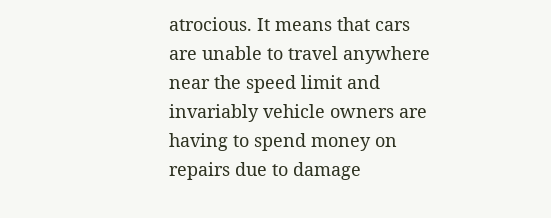atrocious. It means that cars are unable to travel anywhere near the speed limit and invariably vehicle owners are having to spend money on repairs due to damage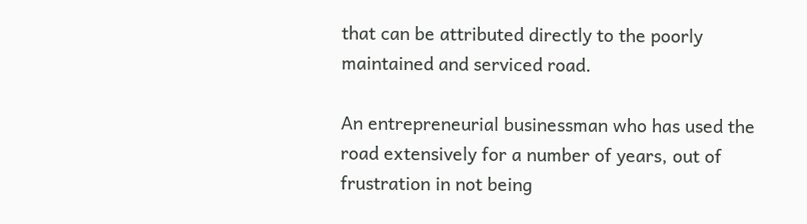that can be attributed directly to the poorly maintained and serviced road.

An entrepreneurial businessman who has used the road extensively for a number of years, out of frustration in not being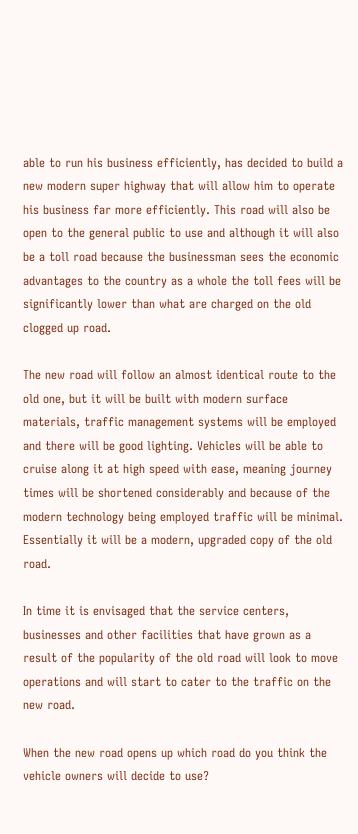able to run his business efficiently, has decided to build a new modern super highway that will allow him to operate his business far more efficiently. This road will also be open to the general public to use and although it will also be a toll road because the businessman sees the economic advantages to the country as a whole the toll fees will be significantly lower than what are charged on the old clogged up road.

The new road will follow an almost identical route to the old one, but it will be built with modern surface materials, traffic management systems will be employed and there will be good lighting. Vehicles will be able to cruise along it at high speed with ease, meaning journey times will be shortened considerably and because of the modern technology being employed traffic will be minimal. Essentially it will be a modern, upgraded copy of the old road.

In time it is envisaged that the service centers, businesses and other facilities that have grown as a result of the popularity of the old road will look to move operations and will start to cater to the traffic on the new road.

When the new road opens up which road do you think the vehicle owners will decide to use?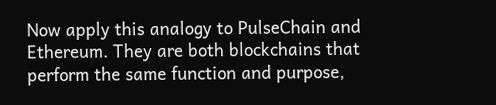Now apply this analogy to PulseChain and Ethereum. They are both blockchains that perform the same function and purpose,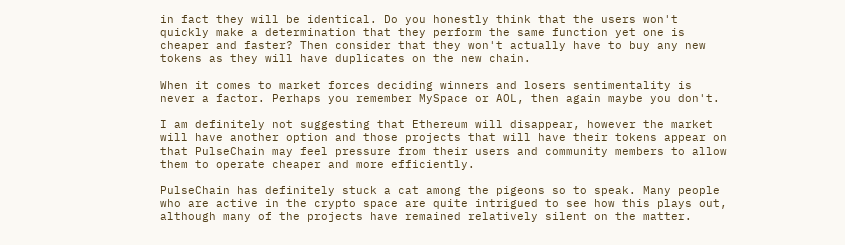in fact they will be identical. Do you honestly think that the users won't quickly make a determination that they perform the same function yet one is cheaper and faster? Then consider that they won't actually have to buy any new tokens as they will have duplicates on the new chain.

When it comes to market forces deciding winners and losers sentimentality is never a factor. Perhaps you remember MySpace or AOL, then again maybe you don't.

I am definitely not suggesting that Ethereum will disappear, however the market will have another option and those projects that will have their tokens appear on that PulseChain may feel pressure from their users and community members to allow them to operate cheaper and more efficiently.

PulseChain has definitely stuck a cat among the pigeons so to speak. Many people who are active in the crypto space are quite intrigued to see how this plays out, although many of the projects have remained relatively silent on the matter.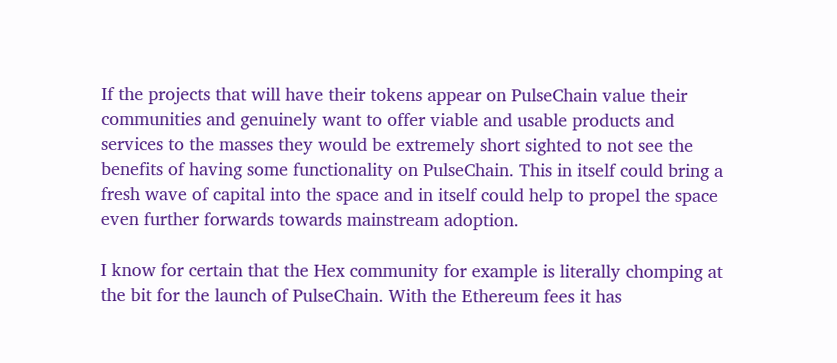If the projects that will have their tokens appear on PulseChain value their communities and genuinely want to offer viable and usable products and services to the masses they would be extremely short sighted to not see the benefits of having some functionality on PulseChain. This in itself could bring a fresh wave of capital into the space and in itself could help to propel the space even further forwards towards mainstream adoption.

I know for certain that the Hex community for example is literally chomping at the bit for the launch of PulseChain. With the Ethereum fees it has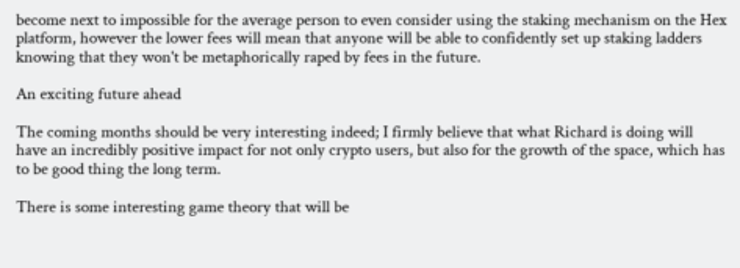become next to impossible for the average person to even consider using the staking mechanism on the Hex platform, however the lower fees will mean that anyone will be able to confidently set up staking ladders knowing that they won't be metaphorically raped by fees in the future.

An exciting future ahead

The coming months should be very interesting indeed; I firmly believe that what Richard is doing will have an incredibly positive impact for not only crypto users, but also for the growth of the space, which has to be good thing the long term.

There is some interesting game theory that will be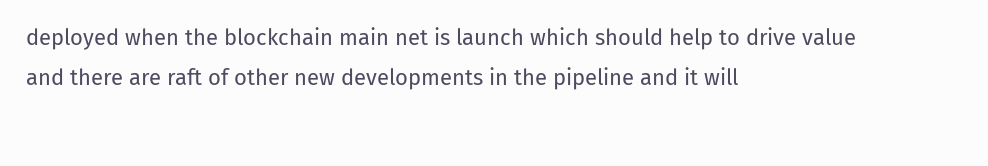deployed when the blockchain main net is launch which should help to drive value and there are raft of other new developments in the pipeline and it will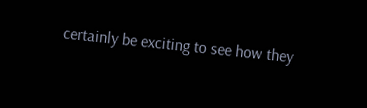certainly be exciting to see how they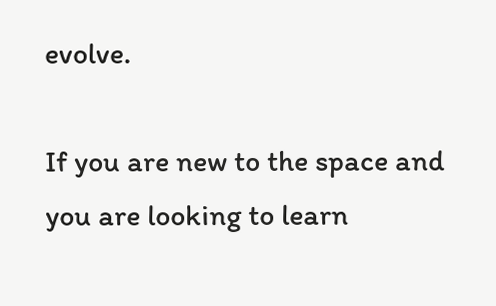evolve.

If you are new to the space and you are looking to learn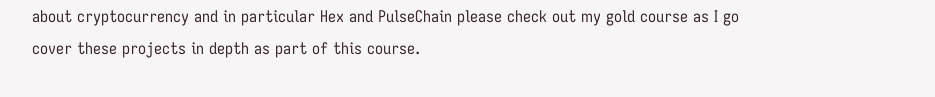about cryptocurrency and in particular Hex and PulseChain please check out my gold course as I go cover these projects in depth as part of this course.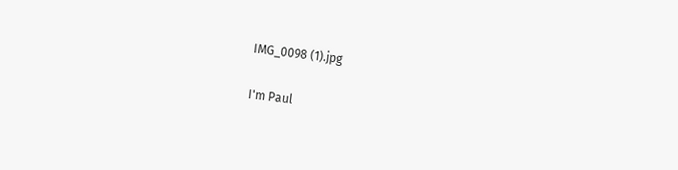IMG_0098 (1).jpg

I'm Paul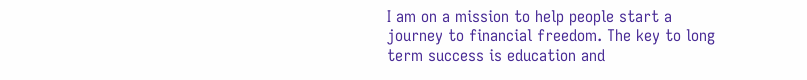I am on a mission to help people start a journey to financial freedom. The key to long term success is education and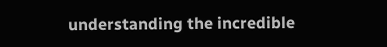understanding the incredible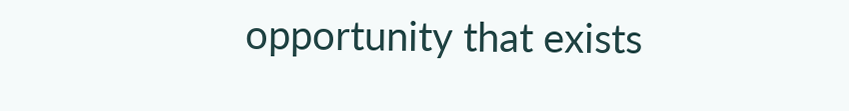opportunity that exists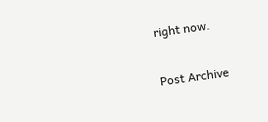right now.

Post Archive